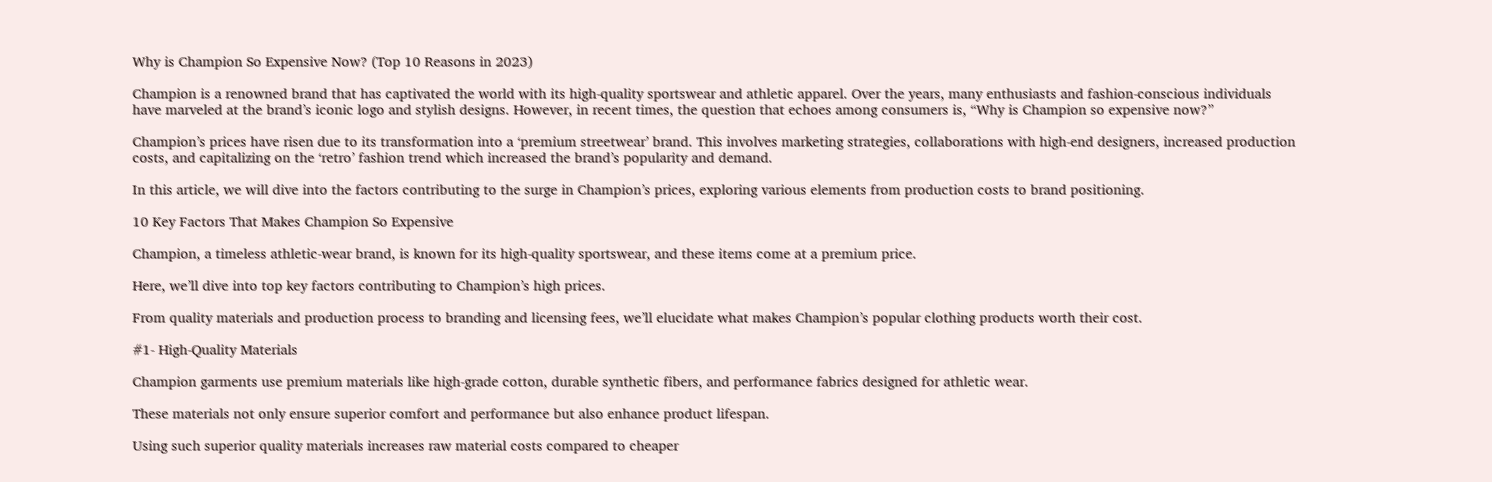Why is Champion So Expensive Now? (Top 10 Reasons in 2023)

Champion is a renowned brand that has captivated the world with its high-quality sportswear and athletic apparel. Over the years, many enthusiasts and fashion-conscious individuals have marveled at the brand’s iconic logo and stylish designs. However, in recent times, the question that echoes among consumers is, “Why is Champion so expensive now?”

Champion’s prices have risen due to its transformation into a ‘premium streetwear’ brand. This involves marketing strategies, collaborations with high-end designers, increased production costs, and capitalizing on the ‘retro’ fashion trend which increased the brand’s popularity and demand.

In this article, we will dive into the factors contributing to the surge in Champion’s prices, exploring various elements from production costs to brand positioning.

10 Key Factors That Makes Champion So Expensive

Champion, a timeless athletic-wear brand, is known for its high-quality sportswear, and these items come at a premium price.

Here, we’ll dive into top key factors contributing to Champion’s high prices.

From quality materials and production process to branding and licensing fees, we’ll elucidate what makes Champion’s popular clothing products worth their cost.

#1- High-Quality Materials

Champion garments use premium materials like high-grade cotton, durable synthetic fibers, and performance fabrics designed for athletic wear.

These materials not only ensure superior comfort and performance but also enhance product lifespan.

Using such superior quality materials increases raw material costs compared to cheaper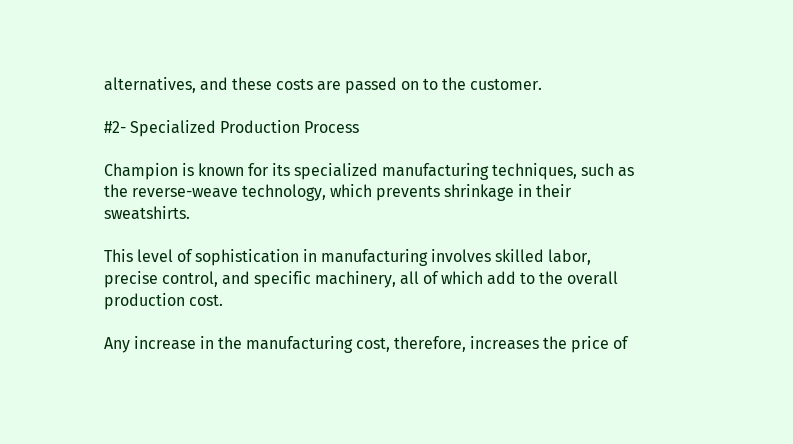alternatives, and these costs are passed on to the customer.

#2- Specialized Production Process

Champion is known for its specialized manufacturing techniques, such as the reverse-weave technology, which prevents shrinkage in their sweatshirts.

This level of sophistication in manufacturing involves skilled labor, precise control, and specific machinery, all of which add to the overall production cost.

Any increase in the manufacturing cost, therefore, increases the price of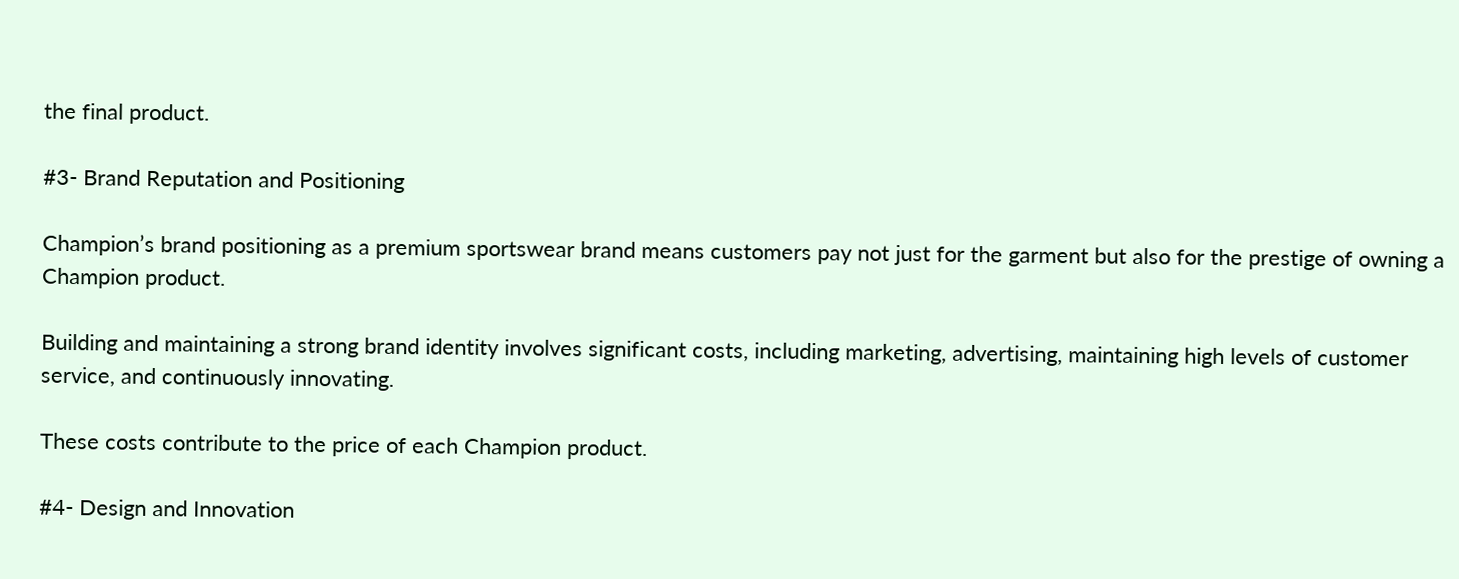the final product.

#3- Brand Reputation and Positioning

Champion’s brand positioning as a premium sportswear brand means customers pay not just for the garment but also for the prestige of owning a Champion product.

Building and maintaining a strong brand identity involves significant costs, including marketing, advertising, maintaining high levels of customer service, and continuously innovating.

These costs contribute to the price of each Champion product.

#4- Design and Innovation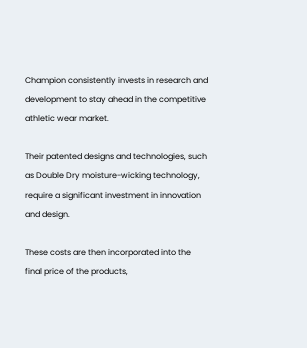Champion consistently invests in research and development to stay ahead in the competitive athletic wear market.

Their patented designs and technologies, such as Double Dry moisture-wicking technology, require a significant investment in innovation and design.

These costs are then incorporated into the final price of the products,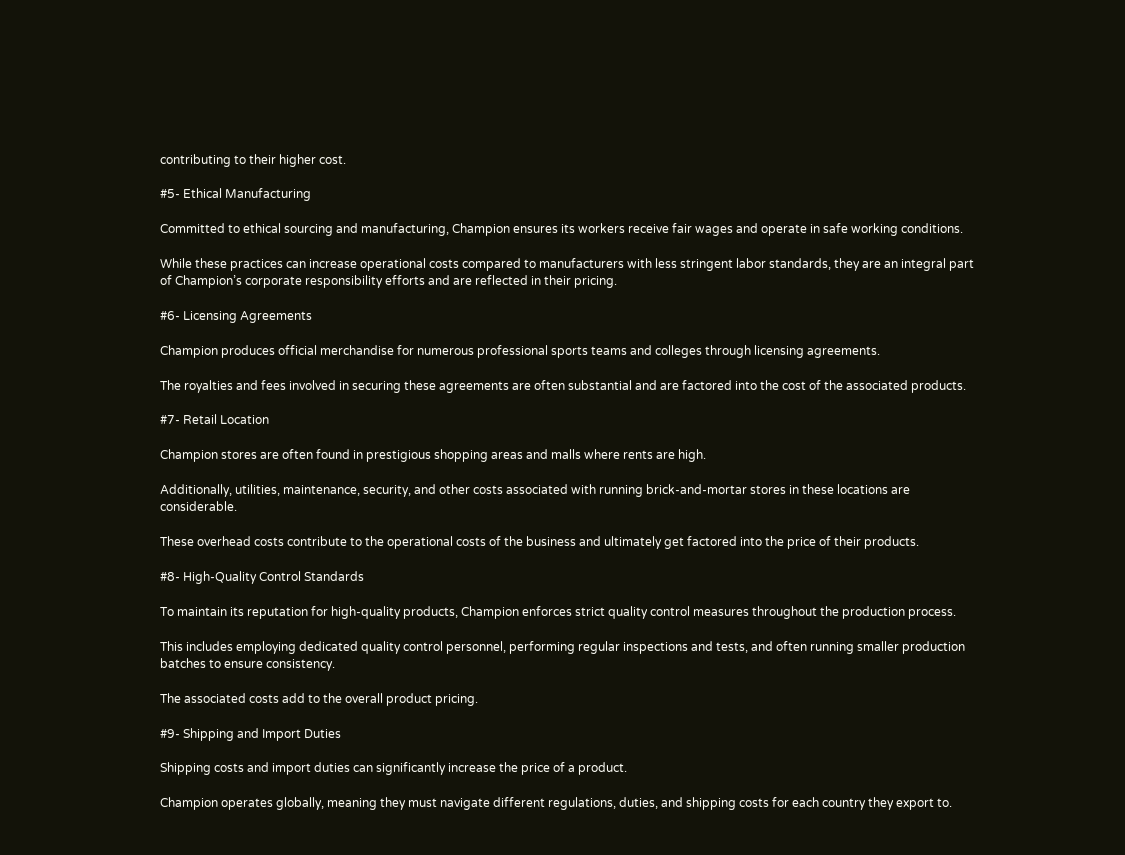contributing to their higher cost.

#5- Ethical Manufacturing

Committed to ethical sourcing and manufacturing, Champion ensures its workers receive fair wages and operate in safe working conditions.

While these practices can increase operational costs compared to manufacturers with less stringent labor standards, they are an integral part of Champion’s corporate responsibility efforts and are reflected in their pricing.

#6- Licensing Agreements

Champion produces official merchandise for numerous professional sports teams and colleges through licensing agreements.

The royalties and fees involved in securing these agreements are often substantial and are factored into the cost of the associated products.

#7- Retail Location

Champion stores are often found in prestigious shopping areas and malls where rents are high.

Additionally, utilities, maintenance, security, and other costs associated with running brick-and-mortar stores in these locations are considerable.

These overhead costs contribute to the operational costs of the business and ultimately get factored into the price of their products.

#8- High-Quality Control Standards

To maintain its reputation for high-quality products, Champion enforces strict quality control measures throughout the production process.

This includes employing dedicated quality control personnel, performing regular inspections and tests, and often running smaller production batches to ensure consistency.

The associated costs add to the overall product pricing.

#9- Shipping and Import Duties

Shipping costs and import duties can significantly increase the price of a product.

Champion operates globally, meaning they must navigate different regulations, duties, and shipping costs for each country they export to.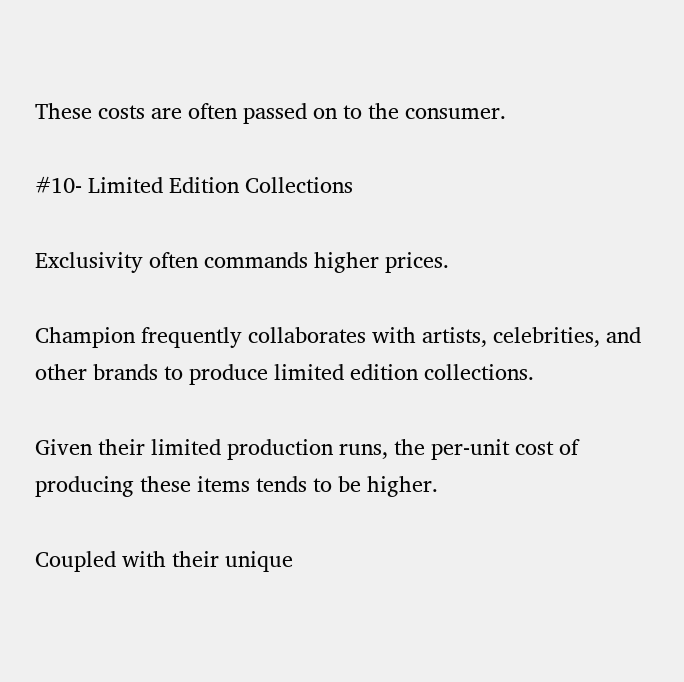These costs are often passed on to the consumer.

#10- Limited Edition Collections

Exclusivity often commands higher prices.

Champion frequently collaborates with artists, celebrities, and other brands to produce limited edition collections.

Given their limited production runs, the per-unit cost of producing these items tends to be higher.

Coupled with their unique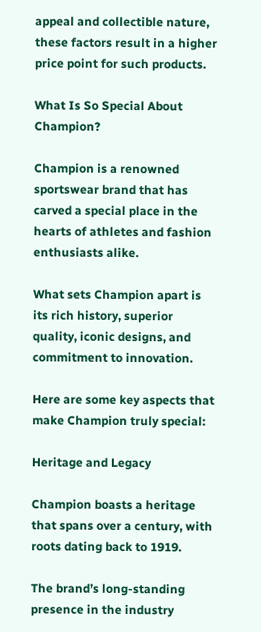appeal and collectible nature, these factors result in a higher price point for such products.

What Is So Special About Champion?

Champion is a renowned sportswear brand that has carved a special place in the hearts of athletes and fashion enthusiasts alike.

What sets Champion apart is its rich history, superior quality, iconic designs, and commitment to innovation.

Here are some key aspects that make Champion truly special:

Heritage and Legacy

Champion boasts a heritage that spans over a century, with roots dating back to 1919.

The brand’s long-standing presence in the industry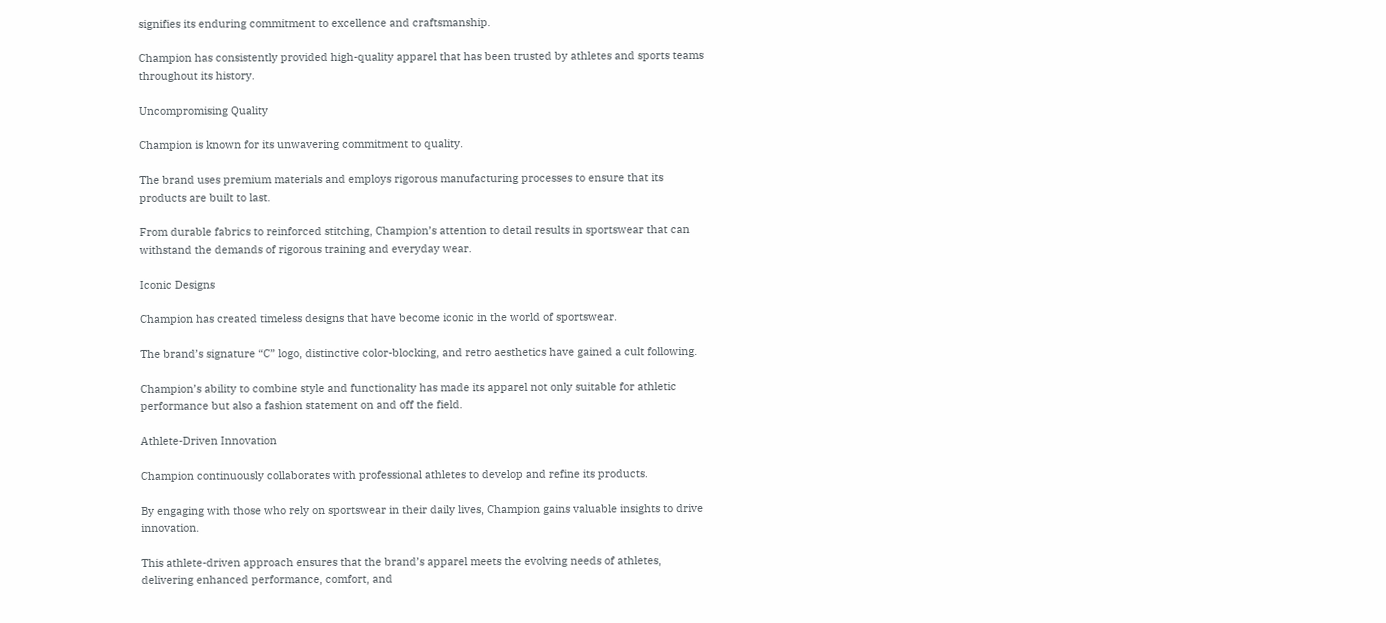signifies its enduring commitment to excellence and craftsmanship.

Champion has consistently provided high-quality apparel that has been trusted by athletes and sports teams throughout its history.

Uncompromising Quality

Champion is known for its unwavering commitment to quality.

The brand uses premium materials and employs rigorous manufacturing processes to ensure that its products are built to last.

From durable fabrics to reinforced stitching, Champion’s attention to detail results in sportswear that can withstand the demands of rigorous training and everyday wear.

Iconic Designs

Champion has created timeless designs that have become iconic in the world of sportswear.

The brand’s signature “C” logo, distinctive color-blocking, and retro aesthetics have gained a cult following.

Champion’s ability to combine style and functionality has made its apparel not only suitable for athletic performance but also a fashion statement on and off the field.

Athlete-Driven Innovation

Champion continuously collaborates with professional athletes to develop and refine its products.

By engaging with those who rely on sportswear in their daily lives, Champion gains valuable insights to drive innovation.

This athlete-driven approach ensures that the brand’s apparel meets the evolving needs of athletes, delivering enhanced performance, comfort, and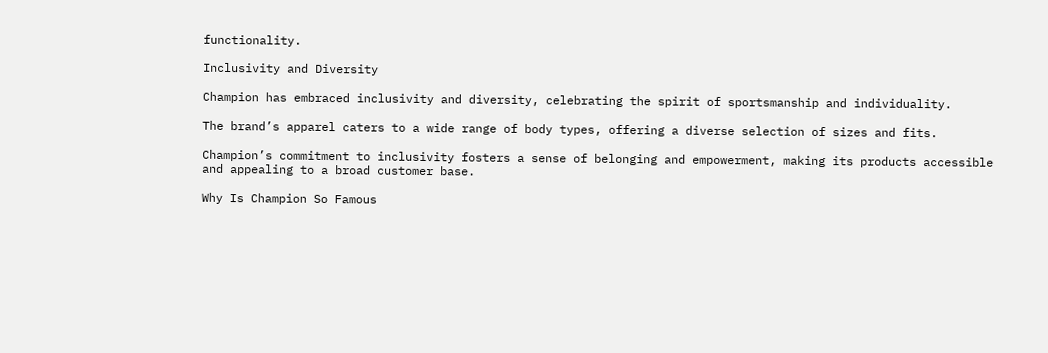functionality.

Inclusivity and Diversity

Champion has embraced inclusivity and diversity, celebrating the spirit of sportsmanship and individuality.

The brand’s apparel caters to a wide range of body types, offering a diverse selection of sizes and fits.

Champion’s commitment to inclusivity fosters a sense of belonging and empowerment, making its products accessible and appealing to a broad customer base.

Why Is Champion So Famous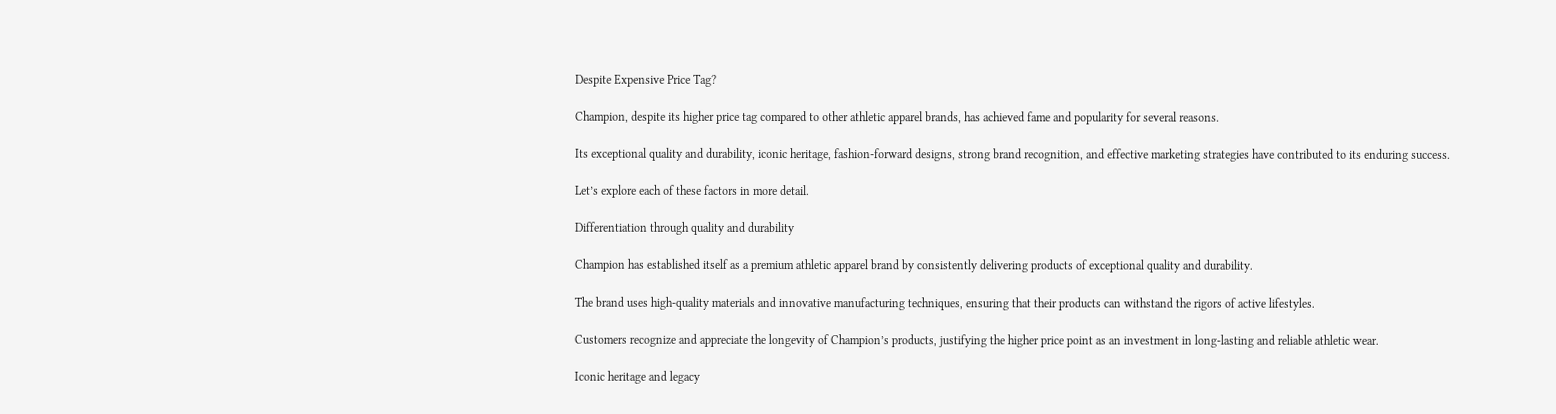Despite Expensive Price Tag?

Champion, despite its higher price tag compared to other athletic apparel brands, has achieved fame and popularity for several reasons.

Its exceptional quality and durability, iconic heritage, fashion-forward designs, strong brand recognition, and effective marketing strategies have contributed to its enduring success.

Let’s explore each of these factors in more detail.

Differentiation through quality and durability

Champion has established itself as a premium athletic apparel brand by consistently delivering products of exceptional quality and durability.

The brand uses high-quality materials and innovative manufacturing techniques, ensuring that their products can withstand the rigors of active lifestyles.

Customers recognize and appreciate the longevity of Champion’s products, justifying the higher price point as an investment in long-lasting and reliable athletic wear.

Iconic heritage and legacy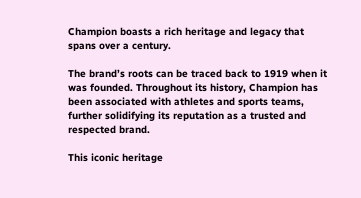Champion boasts a rich heritage and legacy that spans over a century.

The brand’s roots can be traced back to 1919 when it was founded. Throughout its history, Champion has been associated with athletes and sports teams, further solidifying its reputation as a trusted and respected brand.

This iconic heritage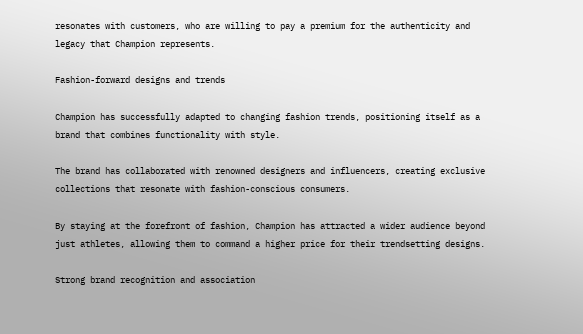resonates with customers, who are willing to pay a premium for the authenticity and legacy that Champion represents.

Fashion-forward designs and trends

Champion has successfully adapted to changing fashion trends, positioning itself as a brand that combines functionality with style.

The brand has collaborated with renowned designers and influencers, creating exclusive collections that resonate with fashion-conscious consumers.

By staying at the forefront of fashion, Champion has attracted a wider audience beyond just athletes, allowing them to command a higher price for their trendsetting designs.

Strong brand recognition and association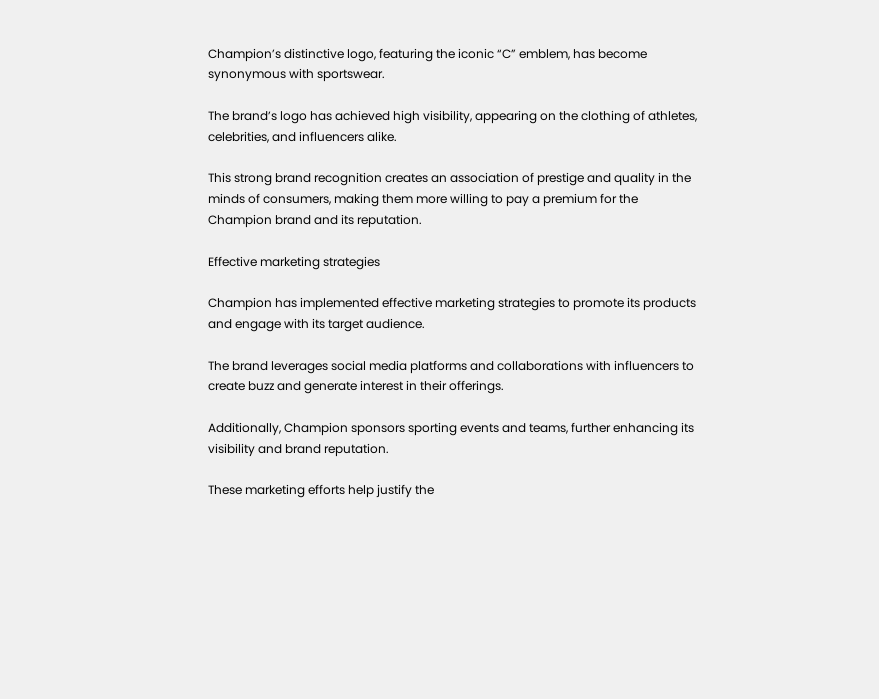Champion’s distinctive logo, featuring the iconic “C” emblem, has become synonymous with sportswear.

The brand’s logo has achieved high visibility, appearing on the clothing of athletes, celebrities, and influencers alike.

This strong brand recognition creates an association of prestige and quality in the minds of consumers, making them more willing to pay a premium for the Champion brand and its reputation.

Effective marketing strategies

Champion has implemented effective marketing strategies to promote its products and engage with its target audience.

The brand leverages social media platforms and collaborations with influencers to create buzz and generate interest in their offerings.

Additionally, Champion sponsors sporting events and teams, further enhancing its visibility and brand reputation.

These marketing efforts help justify the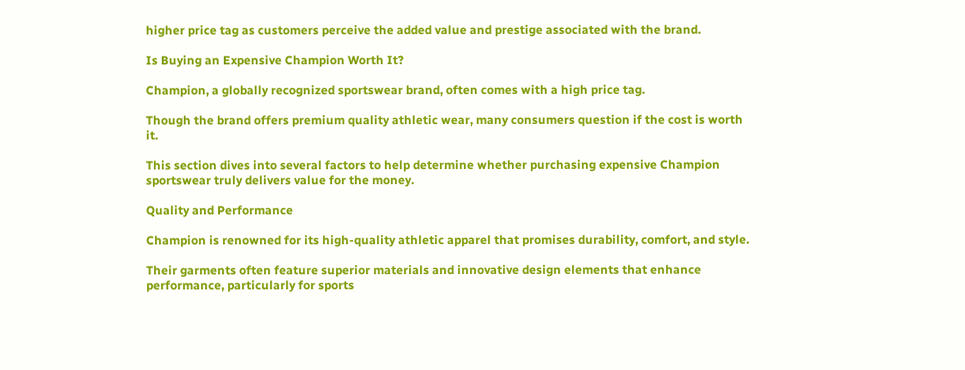higher price tag as customers perceive the added value and prestige associated with the brand.

Is Buying an Expensive Champion Worth It?

Champion, a globally recognized sportswear brand, often comes with a high price tag.

Though the brand offers premium quality athletic wear, many consumers question if the cost is worth it.

This section dives into several factors to help determine whether purchasing expensive Champion sportswear truly delivers value for the money.

Quality and Performance

Champion is renowned for its high-quality athletic apparel that promises durability, comfort, and style.

Their garments often feature superior materials and innovative design elements that enhance performance, particularly for sports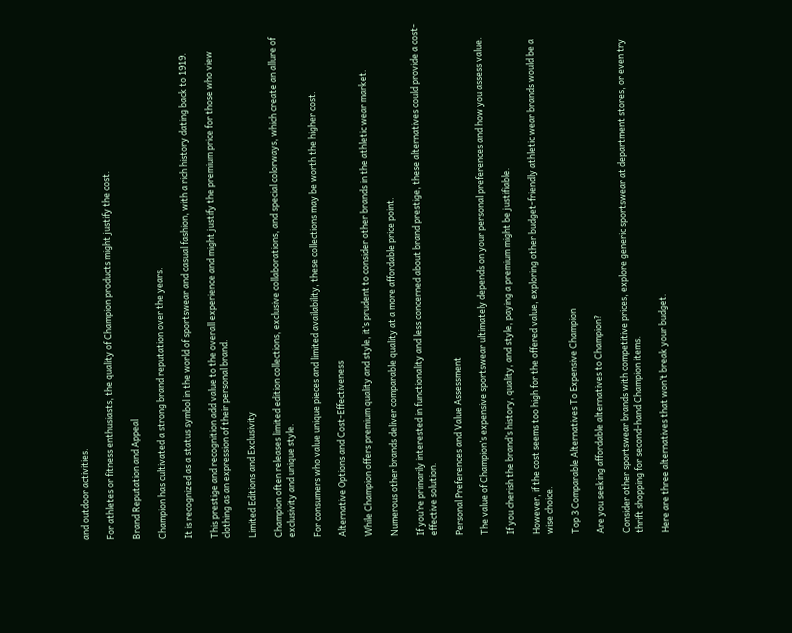and outdoor activities.

For athletes or fitness enthusiasts, the quality of Champion products might justify the cost.

Brand Reputation and Appeal

Champion has cultivated a strong brand reputation over the years.

It is recognized as a status symbol in the world of sportswear and casual fashion, with a rich history dating back to 1919.

This prestige and recognition add value to the overall experience and might justify the premium price for those who view clothing as an expression of their personal brand.

Limited Editions and Exclusivity

Champion often releases limited edition collections, exclusive collaborations, and special colorways, which create an allure of exclusivity and unique style.

For consumers who value unique pieces and limited availability, these collections may be worth the higher cost.

Alternative Options and Cost-Effectiveness

While Champion offers premium quality and style, it’s prudent to consider other brands in the athletic wear market.

Numerous other brands deliver comparable quality at a more affordable price point.

If you’re primarily interested in functionality and less concerned about brand prestige, these alternatives could provide a cost-effective solution.

Personal Preferences and Value Assessment

The value of Champion’s expensive sportswear ultimately depends on your personal preferences and how you assess value.

If you cherish the brand’s history, quality, and style, paying a premium might be justifiable.

However, if the cost seems too high for the offered value, exploring other budget-friendly athletic wear brands would be a wise choice.

Top 3 Comparable Alternatives To Expensive Champion

Are you seeking affordable alternatives to Champion?

Consider other sportswear brands with competitive prices, explore generic sportswear at department stores, or even try thrift shopping for second-hand Champion items.

Here are three alternatives that won’t break your budget.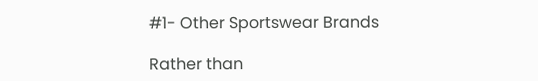#1- Other Sportswear Brands

Rather than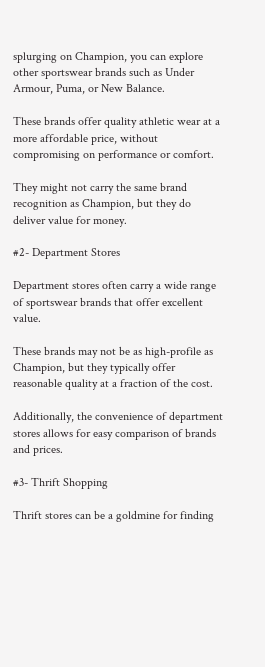splurging on Champion, you can explore other sportswear brands such as Under Armour, Puma, or New Balance.

These brands offer quality athletic wear at a more affordable price, without compromising on performance or comfort.

They might not carry the same brand recognition as Champion, but they do deliver value for money.

#2- Department Stores

Department stores often carry a wide range of sportswear brands that offer excellent value.

These brands may not be as high-profile as Champion, but they typically offer reasonable quality at a fraction of the cost.

Additionally, the convenience of department stores allows for easy comparison of brands and prices.

#3- Thrift Shopping

Thrift stores can be a goldmine for finding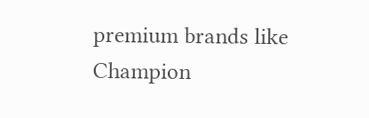premium brands like Champion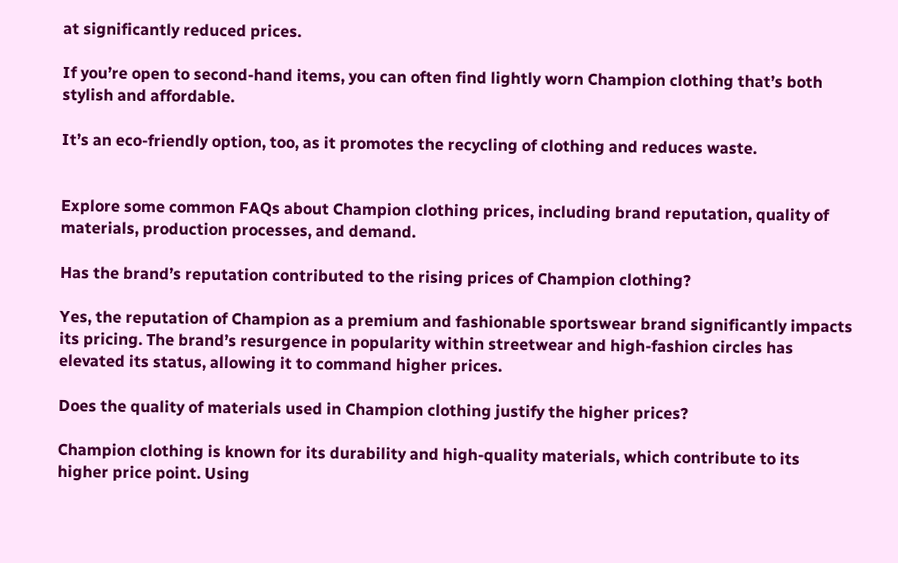at significantly reduced prices.

If you’re open to second-hand items, you can often find lightly worn Champion clothing that’s both stylish and affordable.

It’s an eco-friendly option, too, as it promotes the recycling of clothing and reduces waste.


Explore some common FAQs about Champion clothing prices, including brand reputation, quality of materials, production processes, and demand.

Has the brand’s reputation contributed to the rising prices of Champion clothing?

Yes, the reputation of Champion as a premium and fashionable sportswear brand significantly impacts its pricing. The brand’s resurgence in popularity within streetwear and high-fashion circles has elevated its status, allowing it to command higher prices.

Does the quality of materials used in Champion clothing justify the higher prices?

Champion clothing is known for its durability and high-quality materials, which contribute to its higher price point. Using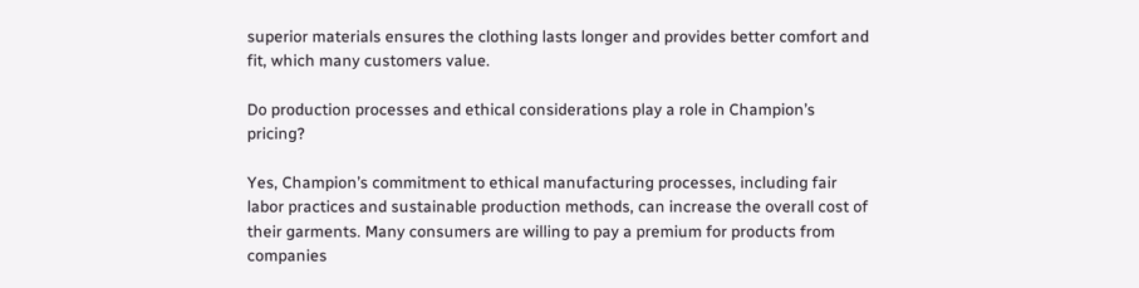superior materials ensures the clothing lasts longer and provides better comfort and fit, which many customers value.

Do production processes and ethical considerations play a role in Champion’s pricing?

Yes, Champion’s commitment to ethical manufacturing processes, including fair labor practices and sustainable production methods, can increase the overall cost of their garments. Many consumers are willing to pay a premium for products from companies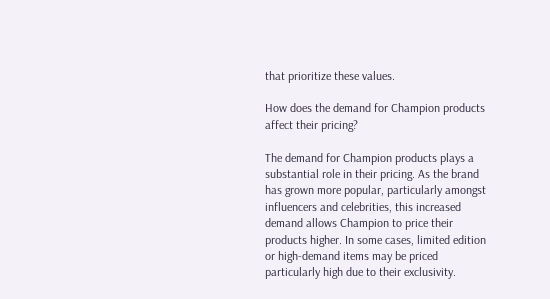that prioritize these values.

How does the demand for Champion products affect their pricing?

The demand for Champion products plays a substantial role in their pricing. As the brand has grown more popular, particularly amongst influencers and celebrities, this increased demand allows Champion to price their products higher. In some cases, limited edition or high-demand items may be priced particularly high due to their exclusivity.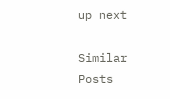up next

Similar Posts